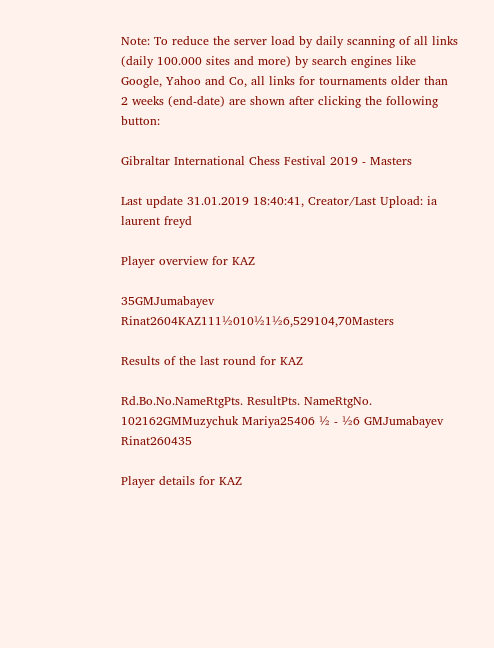Note: To reduce the server load by daily scanning of all links (daily 100.000 sites and more) by search engines like Google, Yahoo and Co, all links for tournaments older than 2 weeks (end-date) are shown after clicking the following button:

Gibraltar International Chess Festival 2019 - Masters

Last update 31.01.2019 18:40:41, Creator/Last Upload: ia laurent freyd

Player overview for KAZ

35GMJumabayev Rinat2604KAZ111½010½1½6,529104,70Masters

Results of the last round for KAZ

Rd.Bo.No.NameRtgPts. ResultPts. NameRtgNo.
102162GMMuzychuk Mariya25406 ½ - ½6 GMJumabayev Rinat260435

Player details for KAZ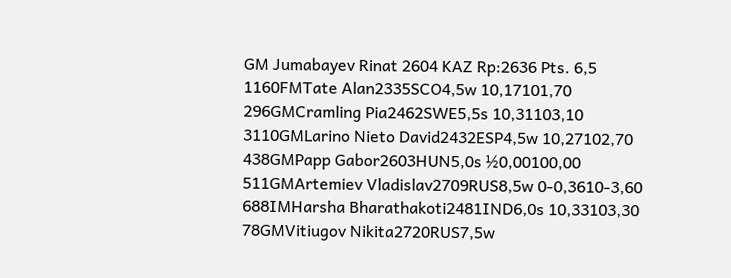GM Jumabayev Rinat 2604 KAZ Rp:2636 Pts. 6,5
1160FMTate Alan2335SCO4,5w 10,17101,70
296GMCramling Pia2462SWE5,5s 10,31103,10
3110GMLarino Nieto David2432ESP4,5w 10,27102,70
438GMPapp Gabor2603HUN5,0s ½0,00100,00
511GMArtemiev Vladislav2709RUS8,5w 0-0,3610-3,60
688IMHarsha Bharathakoti2481IND6,0s 10,33103,30
78GMVitiugov Nikita2720RUS7,5w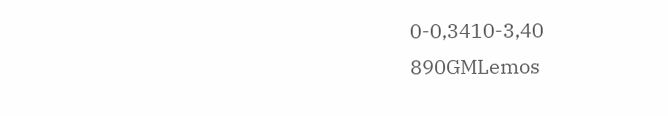0-0,3410-3,40
890GMLemos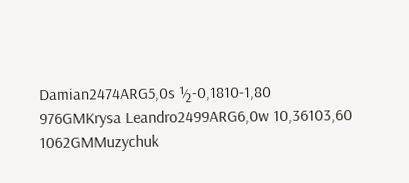Damian2474ARG5,0s ½-0,1810-1,80
976GMKrysa Leandro2499ARG6,0w 10,36103,60
1062GMMuzychuk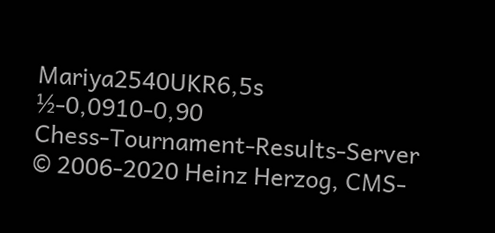Mariya2540UKR6,5s ½-0,0910-0,90
Chess-Tournament-Results-Server © 2006-2020 Heinz Herzog, CMS-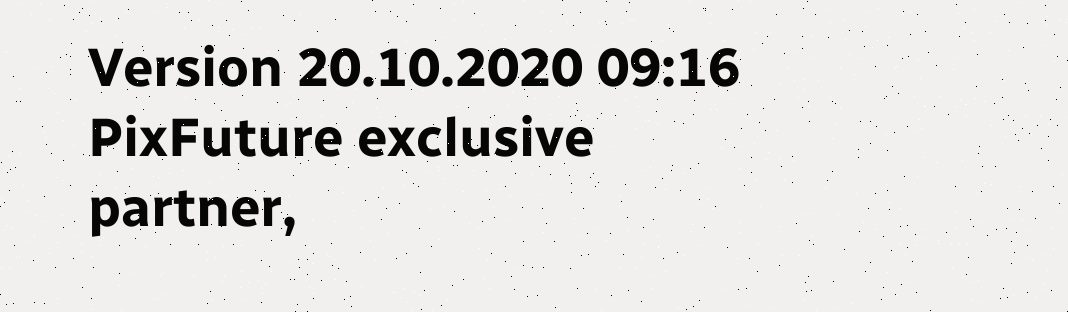Version 20.10.2020 09:16
PixFuture exclusive partner,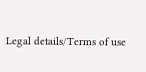Legal details/Terms of use